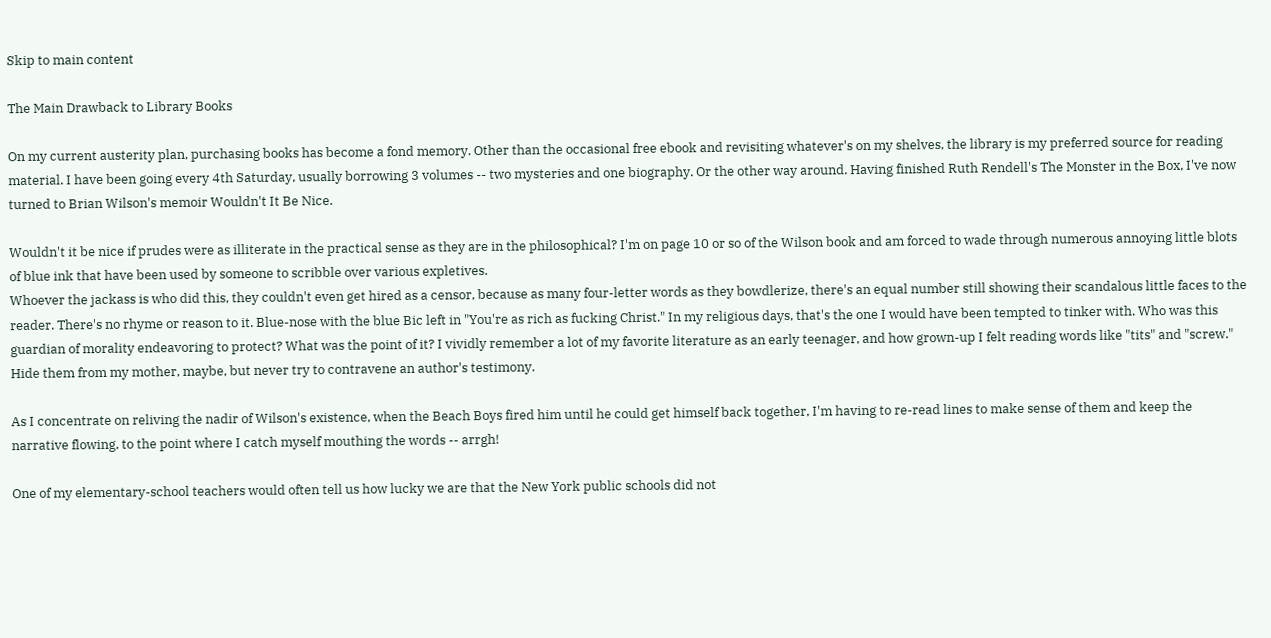Skip to main content

The Main Drawback to Library Books

On my current austerity plan, purchasing books has become a fond memory. Other than the occasional free ebook and revisiting whatever's on my shelves, the library is my preferred source for reading material. I have been going every 4th Saturday, usually borrowing 3 volumes -- two mysteries and one biography. Or the other way around. Having finished Ruth Rendell's The Monster in the Box, I've now turned to Brian Wilson's memoir Wouldn't It Be Nice.

Wouldn't it be nice if prudes were as illiterate in the practical sense as they are in the philosophical? I'm on page 10 or so of the Wilson book and am forced to wade through numerous annoying little blots of blue ink that have been used by someone to scribble over various expletives.
Whoever the jackass is who did this, they couldn't even get hired as a censor, because as many four-letter words as they bowdlerize, there's an equal number still showing their scandalous little faces to the reader. There's no rhyme or reason to it. Blue-nose with the blue Bic left in "You're as rich as fucking Christ." In my religious days, that's the one I would have been tempted to tinker with. Who was this guardian of morality endeavoring to protect? What was the point of it? I vividly remember a lot of my favorite literature as an early teenager, and how grown-up I felt reading words like "tits" and "screw." Hide them from my mother, maybe, but never try to contravene an author's testimony.

As I concentrate on reliving the nadir of Wilson's existence, when the Beach Boys fired him until he could get himself back together, I'm having to re-read lines to make sense of them and keep the narrative flowing, to the point where I catch myself mouthing the words -- arrgh!

One of my elementary-school teachers would often tell us how lucky we are that the New York public schools did not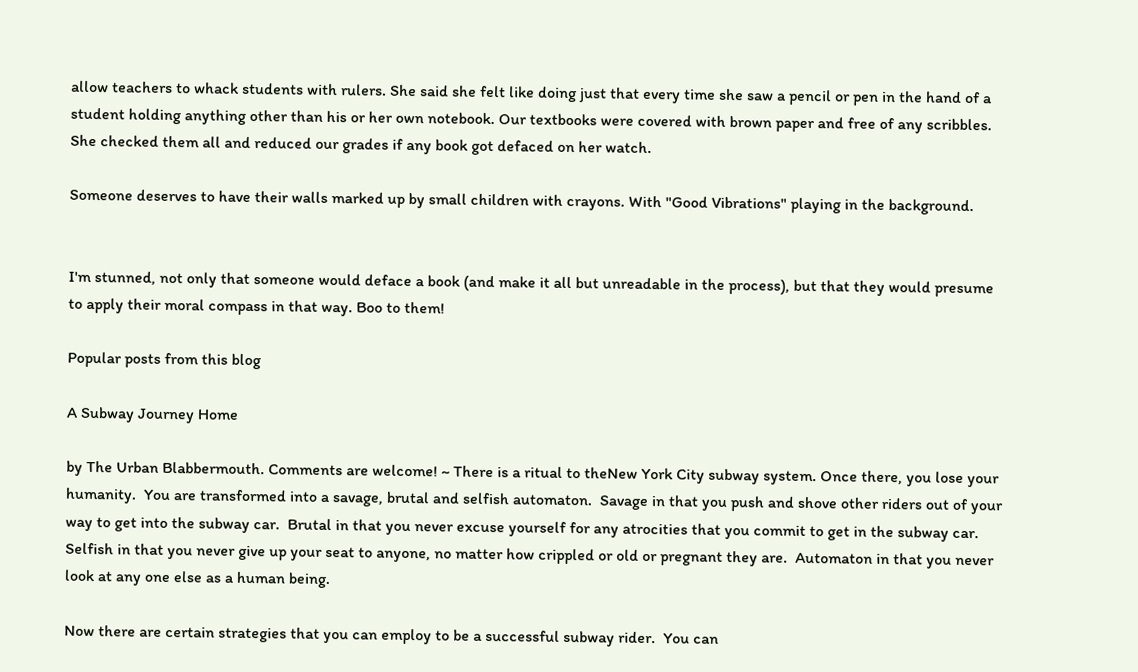allow teachers to whack students with rulers. She said she felt like doing just that every time she saw a pencil or pen in the hand of a student holding anything other than his or her own notebook. Our textbooks were covered with brown paper and free of any scribbles. She checked them all and reduced our grades if any book got defaced on her watch.

Someone deserves to have their walls marked up by small children with crayons. With "Good Vibrations" playing in the background.


I'm stunned, not only that someone would deface a book (and make it all but unreadable in the process), but that they would presume to apply their moral compass in that way. Boo to them!

Popular posts from this blog

A Subway Journey Home

by The Urban Blabbermouth. Comments are welcome! ~ There is a ritual to theNew York City subway system. Once there, you lose your humanity.  You are transformed into a savage, brutal and selfish automaton.  Savage in that you push and shove other riders out of your way to get into the subway car.  Brutal in that you never excuse yourself for any atrocities that you commit to get in the subway car.  Selfish in that you never give up your seat to anyone, no matter how crippled or old or pregnant they are.  Automaton in that you never look at any one else as a human being.

Now there are certain strategies that you can employ to be a successful subway rider.  You can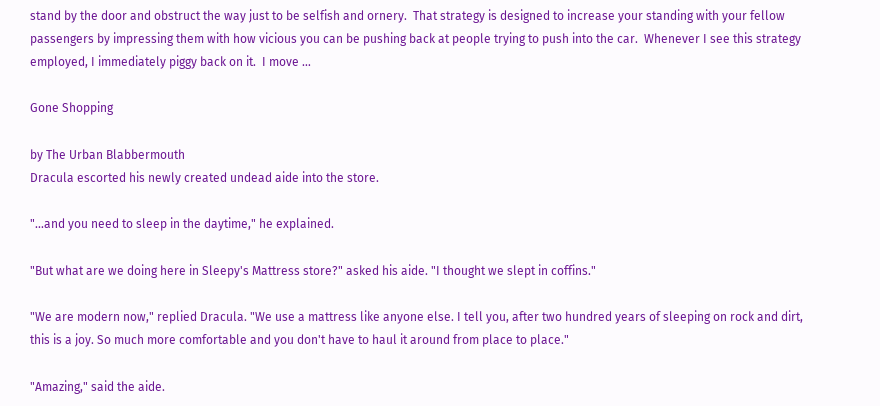stand by the door and obstruct the way just to be selfish and ornery.  That strategy is designed to increase your standing with your fellow passengers by impressing them with how vicious you can be pushing back at people trying to push into the car.  Whenever I see this strategy employed, I immediately piggy back on it.  I move …

Gone Shopping

by The Urban Blabbermouth
Dracula escorted his newly created undead aide into the store.

"...and you need to sleep in the daytime," he explained.

"But what are we doing here in Sleepy's Mattress store?" asked his aide. "I thought we slept in coffins."

"We are modern now," replied Dracula. "We use a mattress like anyone else. I tell you, after two hundred years of sleeping on rock and dirt, this is a joy. So much more comfortable and you don't have to haul it around from place to place."

"Amazing," said the aide.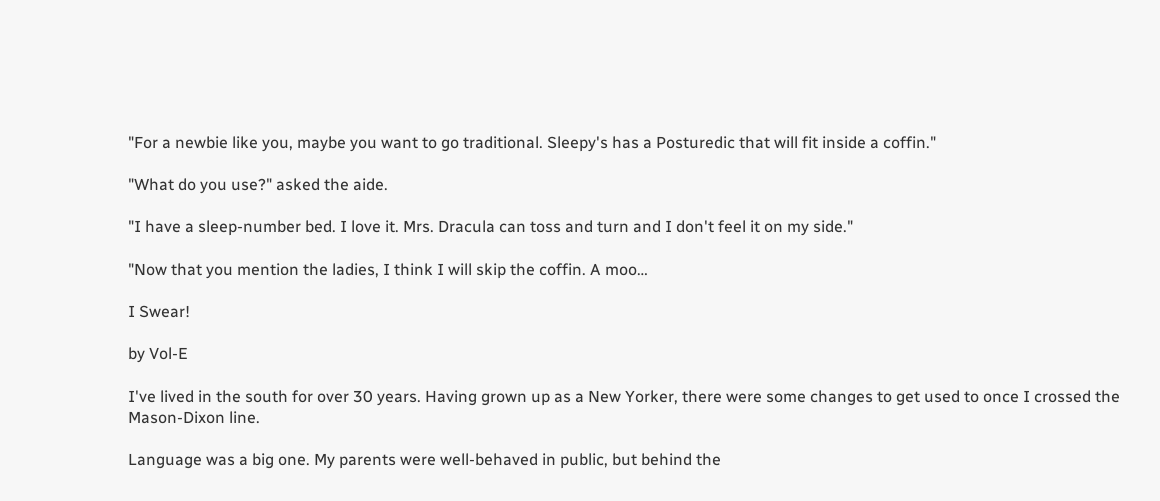"For a newbie like you, maybe you want to go traditional. Sleepy's has a Posturedic that will fit inside a coffin."

"What do you use?" asked the aide.

"I have a sleep-number bed. I love it. Mrs. Dracula can toss and turn and I don't feel it on my side."

"Now that you mention the ladies, I think I will skip the coffin. A moo…

I Swear!

by Vol-E

I've lived in the south for over 30 years. Having grown up as a New Yorker, there were some changes to get used to once I crossed the Mason-Dixon line.

Language was a big one. My parents were well-behaved in public, but behind the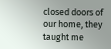closed doors of our home, they taught me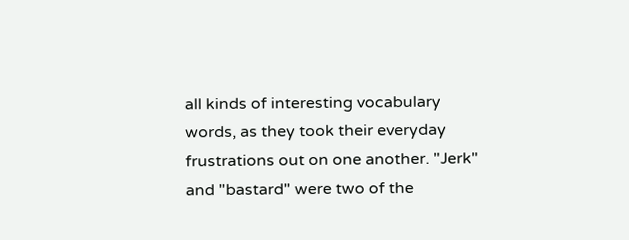all kinds of interesting vocabulary words, as they took their everyday frustrations out on one another. "Jerk" and "bastard" were two of the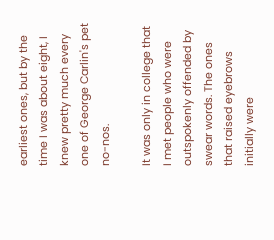earliest ones, but by the time I was about eight, I knew pretty much every one of George Carlin's pet no-nos.

It was only in college that I met people who were outspokenly offended by swear words. The ones that raised eyebrows initially were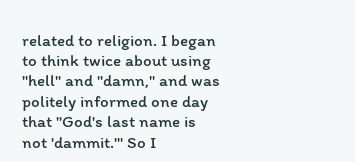related to religion. I began to think twice about using "hell" and "damn," and was politely informed one day that "God's last name is not 'dammit.'" So I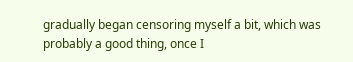gradually began censoring myself a bit, which was probably a good thing, once I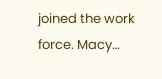joined the work force. Macy…